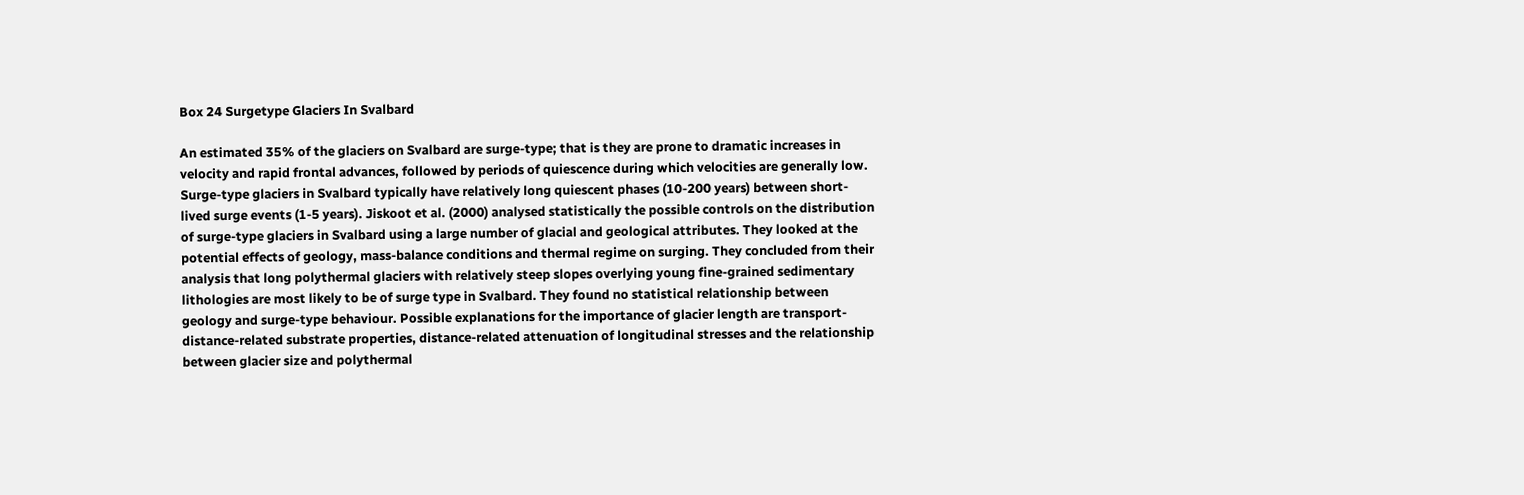Box 24 Surgetype Glaciers In Svalbard

An estimated 35% of the glaciers on Svalbard are surge-type; that is they are prone to dramatic increases in velocity and rapid frontal advances, followed by periods of quiescence during which velocities are generally low. Surge-type glaciers in Svalbard typically have relatively long quiescent phases (10-200 years) between short-lived surge events (1-5 years). Jiskoot et al. (2000) analysed statistically the possible controls on the distribution of surge-type glaciers in Svalbard using a large number of glacial and geological attributes. They looked at the potential effects of geology, mass-balance conditions and thermal regime on surging. They concluded from their analysis that long polythermal glaciers with relatively steep slopes overlying young fine-grained sedimentary lithologies are most likely to be of surge type in Svalbard. They found no statistical relationship between geology and surge-type behaviour. Possible explanations for the importance of glacier length are transport-distance-related substrate properties, distance-related attenuation of longitudinal stresses and the relationship between glacier size and polythermal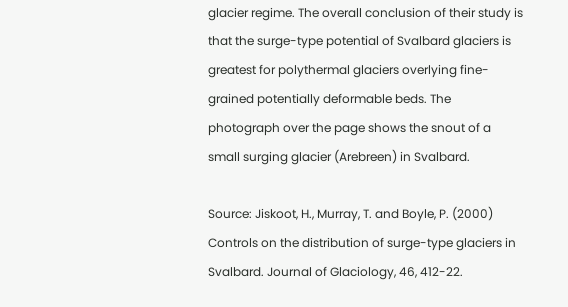glacier regime. The overall conclusion of their study is that the surge-type potential of Svalbard glaciers is greatest for polythermal glaciers overlying fine-grained potentially deformable beds. The photograph over the page shows the snout of a small surging glacier (Arebreen) in Svalbard.

Source: Jiskoot, H., Murray, T. and Boyle, P. (2000) Controls on the distribution of surge-type glaciers in Svalbard. Journal of Glaciology, 46, 412-22.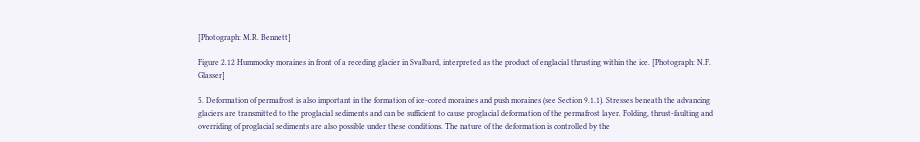[Photograph: M.R. Bennett]

Figure 2.12 Hummocky moraines in front of a receding glacier in Svalbard, interpreted as the product of englacial thrusting within the ice. [Photograph: N.F. Glasser]

5. Deformation of permafrost is also important in the formation of ice-cored moraines and push moraines (see Section 9.1.1). Stresses beneath the advancing glaciers are transmitted to the proglacial sediments and can be sufficient to cause proglacial deformation of the permafrost layer. Folding, thrust-faulting and overriding of proglacial sediments are also possible under these conditions. The nature of the deformation is controlled by the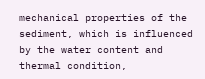mechanical properties of the sediment, which is influenced by the water content and thermal condition,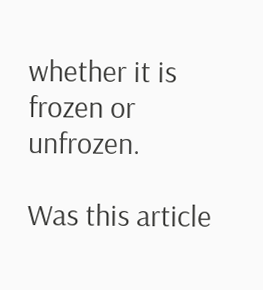whether it is frozen or unfrozen.

Was this article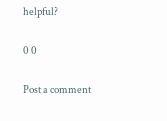helpful?

0 0

Post a comment